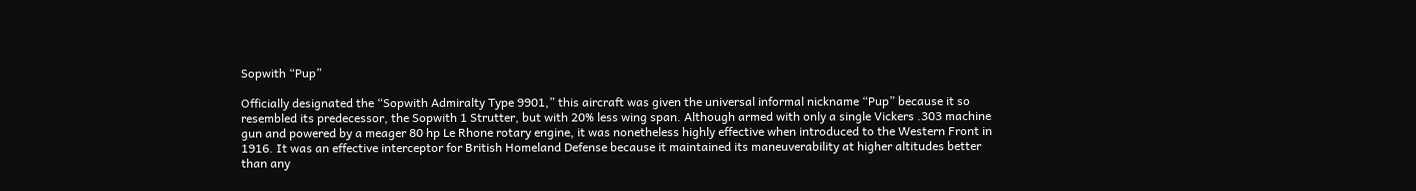Sopwith “Pup”

Officially designated the “Sopwith Admiralty Type 9901,” this aircraft was given the universal informal nickname “Pup” because it so resembled its predecessor, the Sopwith 1 Strutter, but with 20% less wing span. Although armed with only a single Vickers .303 machine gun and powered by a meager 80 hp Le Rhone rotary engine, it was nonetheless highly effective when introduced to the Western Front in 1916. It was an effective interceptor for British Homeland Defense because it maintained its maneuverability at higher altitudes better than any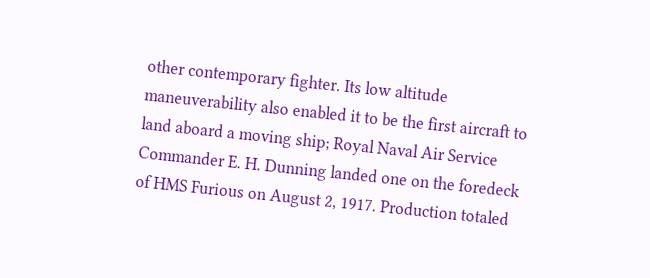other contemporary fighter. Its low altitude maneuverability also enabled it to be the first aircraft to land aboard a moving ship; Royal Naval Air Service Commander E. H. Dunning landed one on the foredeck of HMS Furious on August 2, 1917. Production totaled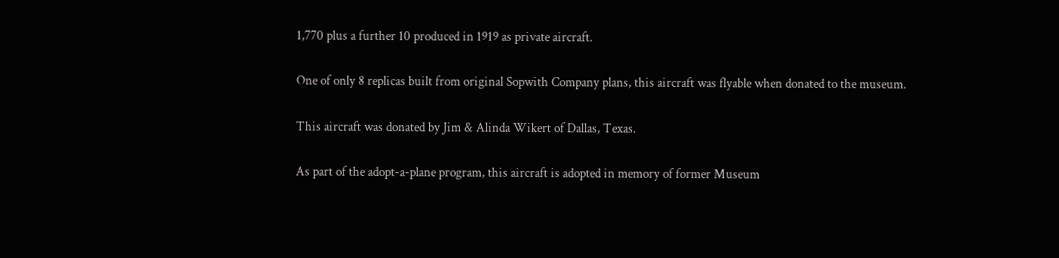1,770 plus a further 10 produced in 1919 as private aircraft.

One of only 8 replicas built from original Sopwith Company plans, this aircraft was flyable when donated to the museum.

This aircraft was donated by Jim & Alinda Wikert of Dallas, Texas.

As part of the adopt-a-plane program, this aircraft is adopted in memory of former Museum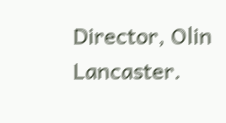Director, Olin Lancaster.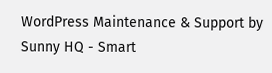WordPress Maintenance & Support by Sunny HQ - Smart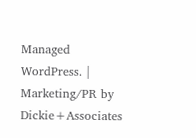Managed WordPress. | Marketing/PR by Dickie+Associates